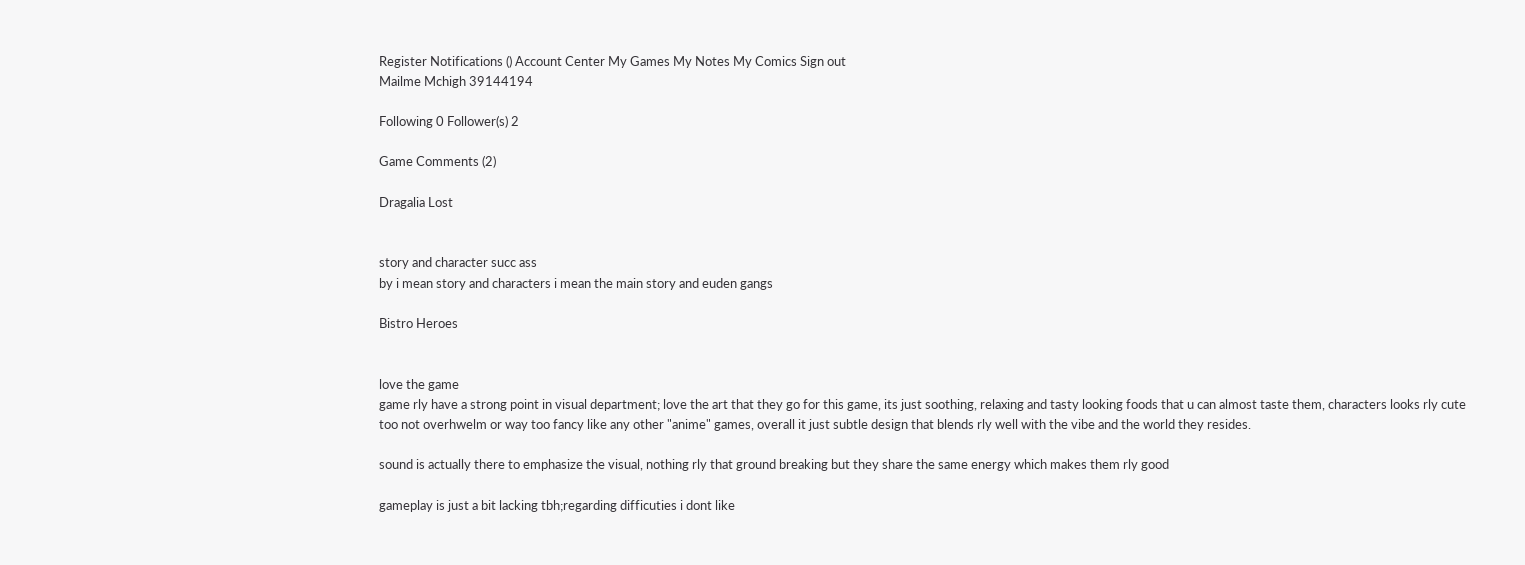Register Notifications () Account Center My Games My Notes My Comics Sign out
Mailme Mchigh 39144194

Following 0 Follower(s) 2

Game Comments (2)

Dragalia Lost


story and character succ ass
by i mean story and characters i mean the main story and euden gangs

Bistro Heroes


love the game
game rly have a strong point in visual department; love the art that they go for this game, its just soothing, relaxing and tasty looking foods that u can almost taste them, characters looks rly cute too not overhwelm or way too fancy like any other "anime" games, overall it just subtle design that blends rly well with the vibe and the world they resides.

sound is actually there to emphasize the visual, nothing rly that ground breaking but they share the same energy which makes them rly good

gameplay is just a bit lacking tbh;regarding difficuties i dont like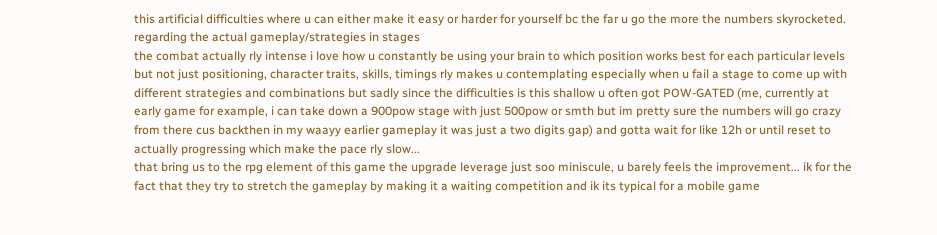this artificial difficulties where u can either make it easy or harder for yourself bc the far u go the more the numbers skyrocketed.
regarding the actual gameplay/strategies in stages
the combat actually rly intense i love how u constantly be using your brain to which position works best for each particular levels but not just positioning, character traits, skills, timings rly makes u contemplating especially when u fail a stage to come up with different strategies and combinations but sadly since the difficulties is this shallow u often got POW-GATED (me, currently at early game for example, i can take down a 900pow stage with just 500pow or smth but im pretty sure the numbers will go crazy from there cus backthen in my waayy earlier gameplay it was just a two digits gap) and gotta wait for like 12h or until reset to actually progressing which make the pace rly slow...
that bring us to the rpg element of this game the upgrade leverage just soo miniscule, u barely feels the improvement... ik for the fact that they try to stretch the gameplay by making it a waiting competition and ik its typical for a mobile game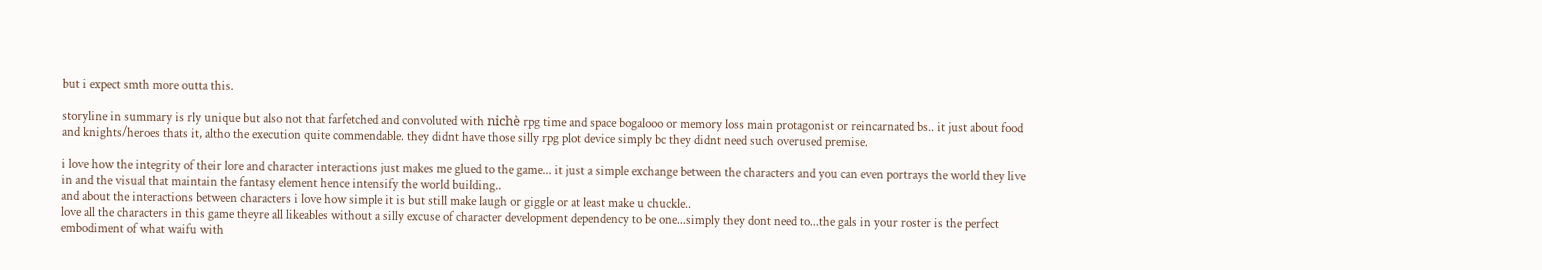but i expect smth more outta this.

storyline in summary is rly unique but also not that farfetched and convoluted with nichè rpg time and space bogalooo or memory loss main protagonist or reincarnated bs.. it just about food and knights/heroes thats it, altho the execution quite commendable. they didnt have those silly rpg plot device simply bc they didnt need such overused premise.

i love how the integrity of their lore and character interactions just makes me glued to the game... it just a simple exchange between the characters and you can even portrays the world they live in and the visual that maintain the fantasy element hence intensify the world building..
and about the interactions between characters i love how simple it is but still make laugh or giggle or at least make u chuckle..
love all the characters in this game theyre all likeables without a silly excuse of character development dependency to be one...simply they dont need to...the gals in your roster is the perfect embodiment of what waifu with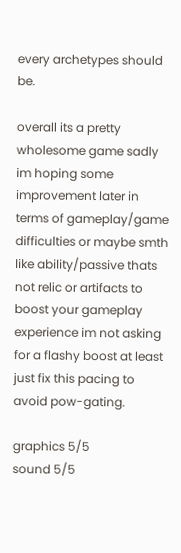every archetypes should be.

overall its a pretty wholesome game sadly im hoping some improvement later in terms of gameplay/game difficulties or maybe smth like ability/passive thats not relic or artifacts to boost your gameplay experience im not asking for a flashy boost at least just fix this pacing to avoid pow-gating.

graphics 5/5
sound 5/5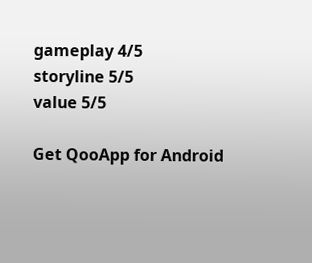gameplay 4/5
storyline 5/5
value 5/5

Get QooApp for Android